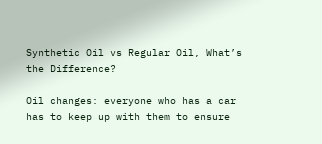Synthetic Oil vs Regular Oil, What’s the Difference?

Oil changes: everyone who has a car has to keep up with them to ensure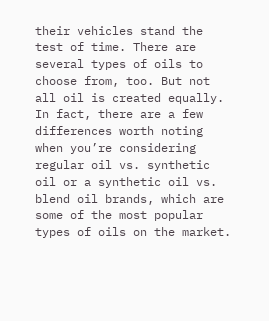their vehicles stand the test of time. There are several types of oils to choose from, too. But not all oil is created equally. In fact, there are a few differences worth noting when you’re considering regular oil vs. synthetic oil or a synthetic oil vs. blend oil brands, which are some of the most popular types of oils on the market.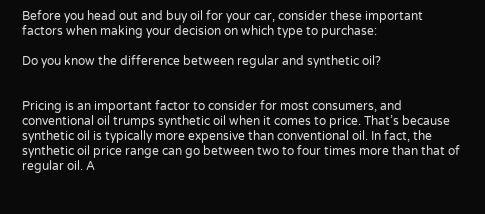Before you head out and buy oil for your car, consider these important factors when making your decision on which type to purchase:

Do you know the difference between regular and synthetic oil?


Pricing is an important factor to consider for most consumers, and conventional oil trumps synthetic oil when it comes to price. That’s because synthetic oil is typically more expensive than conventional oil. In fact, the synthetic oil price range can go between two to four times more than that of regular oil. A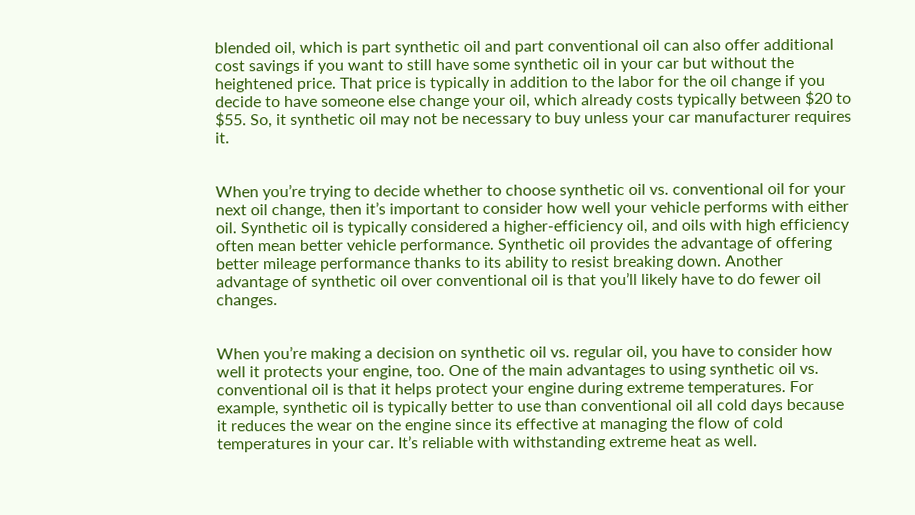blended oil, which is part synthetic oil and part conventional oil can also offer additional cost savings if you want to still have some synthetic oil in your car but without the heightened price. That price is typically in addition to the labor for the oil change if you decide to have someone else change your oil, which already costs typically between $20 to $55. So, it synthetic oil may not be necessary to buy unless your car manufacturer requires it.


When you’re trying to decide whether to choose synthetic oil vs. conventional oil for your next oil change, then it’s important to consider how well your vehicle performs with either oil. Synthetic oil is typically considered a higher-efficiency oil, and oils with high efficiency often mean better vehicle performance. Synthetic oil provides the advantage of offering better mileage performance thanks to its ability to resist breaking down. Another advantage of synthetic oil over conventional oil is that you’ll likely have to do fewer oil changes.


When you’re making a decision on synthetic oil vs. regular oil, you have to consider how well it protects your engine, too. One of the main advantages to using synthetic oil vs. conventional oil is that it helps protect your engine during extreme temperatures. For example, synthetic oil is typically better to use than conventional oil all cold days because it reduces the wear on the engine since its effective at managing the flow of cold temperatures in your car. It’s reliable with withstanding extreme heat as well.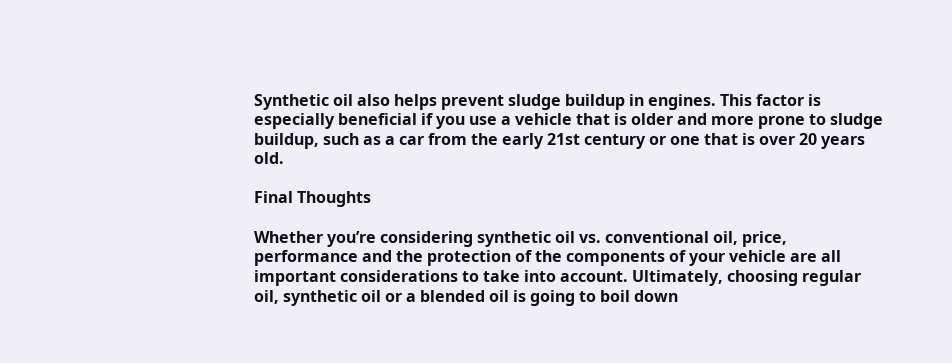Synthetic oil also helps prevent sludge buildup in engines. This factor is especially beneficial if you use a vehicle that is older and more prone to sludge buildup, such as a car from the early 21st century or one that is over 20 years old.

Final Thoughts

Whether you’re considering synthetic oil vs. conventional oil, price, performance and the protection of the components of your vehicle are all important considerations to take into account. Ultimately, choosing regular oil, synthetic oil or a blended oil is going to boil down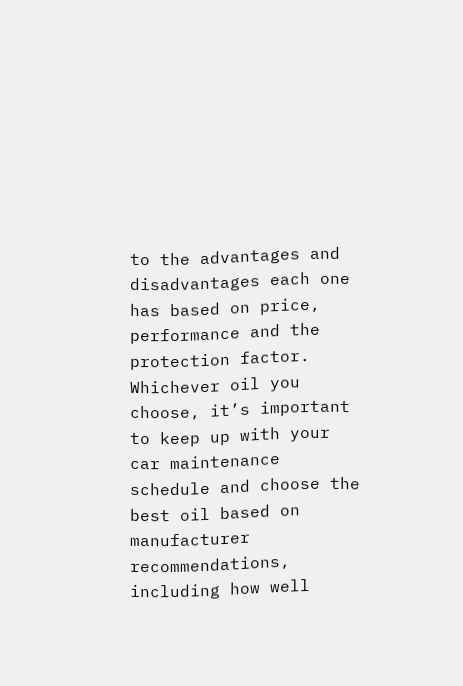to the advantages and disadvantages each one has based on price, performance and the protection factor. Whichever oil you choose, it’s important to keep up with your car maintenance schedule and choose the best oil based on manufacturer recommendations, including how well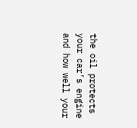the oil protects your car’s engine and how well your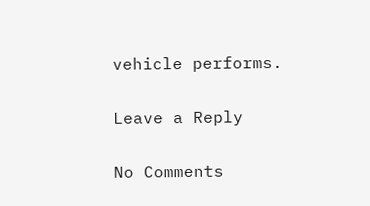vehicle performs.

Leave a Reply

No Comments